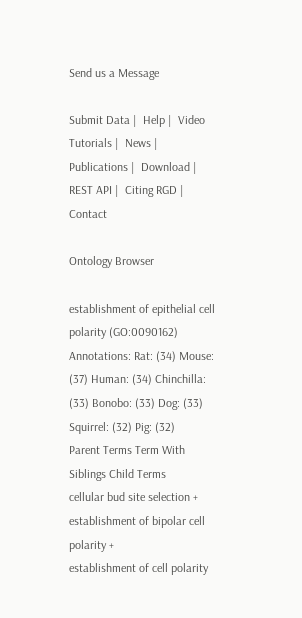Send us a Message

Submit Data |  Help |  Video Tutorials |  News |  Publications |  Download |  REST API |  Citing RGD |  Contact

Ontology Browser

establishment of epithelial cell polarity (GO:0090162)
Annotations: Rat: (34) Mouse: (37) Human: (34) Chinchilla: (33) Bonobo: (33) Dog: (33) Squirrel: (32) Pig: (32)
Parent Terms Term With Siblings Child Terms
cellular bud site selection +
establishment of bipolar cell polarity +
establishment of cell polarity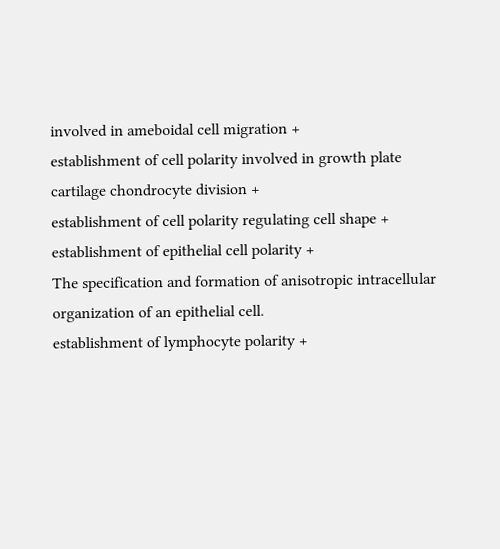involved in ameboidal cell migration +
establishment of cell polarity involved in growth plate cartilage chondrocyte division +
establishment of cell polarity regulating cell shape +
establishment of epithelial cell polarity +
The specification and formation of anisotropic intracellular organization of an epithelial cell.
establishment of lymphocyte polarity +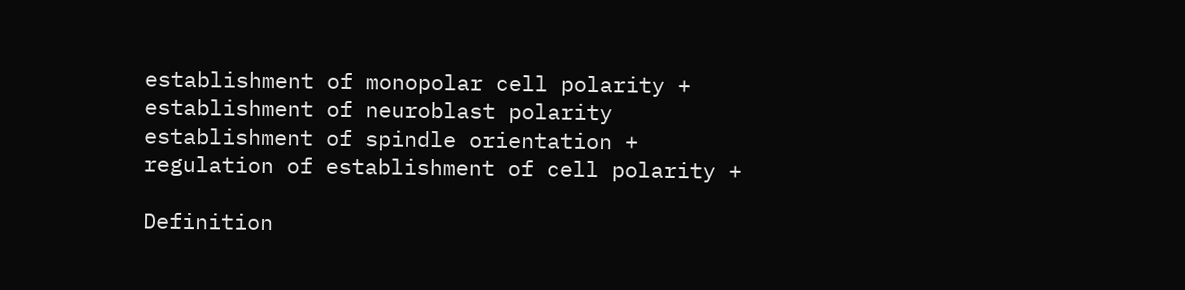establishment of monopolar cell polarity +
establishment of neuroblast polarity
establishment of spindle orientation +
regulation of establishment of cell polarity +

Definition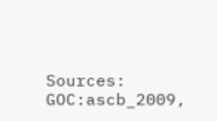Sources: GOC:ascb_2009,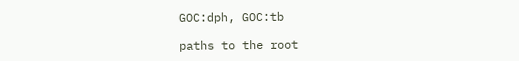GOC:dph, GOC:tb

paths to the root